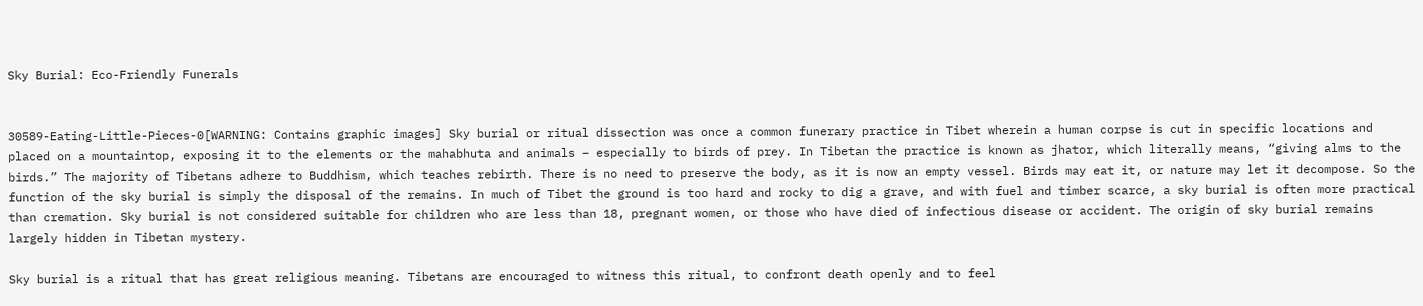Sky Burial: Eco-Friendly Funerals


30589-Eating-Little-Pieces-0[WARNING: Contains graphic images] Sky burial or ritual dissection was once a common funerary practice in Tibet wherein a human corpse is cut in specific locations and placed on a mountaintop, exposing it to the elements or the mahabhuta and animals – especially to birds of prey. In Tibetan the practice is known as jhator, which literally means, “giving alms to the birds.” The majority of Tibetans adhere to Buddhism, which teaches rebirth. There is no need to preserve the body, as it is now an empty vessel. Birds may eat it, or nature may let it decompose. So the function of the sky burial is simply the disposal of the remains. In much of Tibet the ground is too hard and rocky to dig a grave, and with fuel and timber scarce, a sky burial is often more practical than cremation. Sky burial is not considered suitable for children who are less than 18, pregnant women, or those who have died of infectious disease or accident. The origin of sky burial remains largely hidden in Tibetan mystery.

Sky burial is a ritual that has great religious meaning. Tibetans are encouraged to witness this ritual, to confront death openly and to feel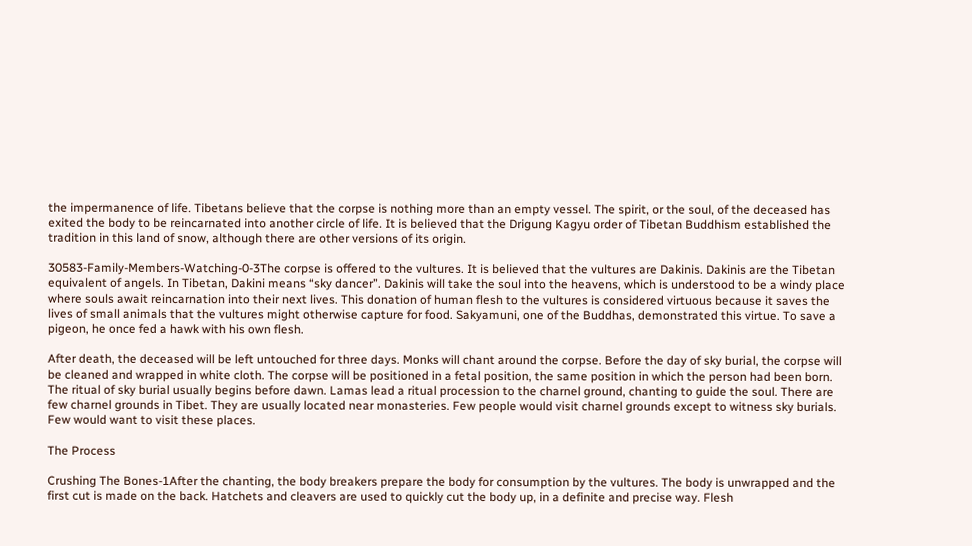the impermanence of life. Tibetans believe that the corpse is nothing more than an empty vessel. The spirit, or the soul, of the deceased has exited the body to be reincarnated into another circle of life. It is believed that the Drigung Kagyu order of Tibetan Buddhism established the tradition in this land of snow, although there are other versions of its origin.

30583-Family-Members-Watching-0-3The corpse is offered to the vultures. It is believed that the vultures are Dakinis. Dakinis are the Tibetan equivalent of angels. In Tibetan, Dakini means “sky dancer”. Dakinis will take the soul into the heavens, which is understood to be a windy place where souls await reincarnation into their next lives. This donation of human flesh to the vultures is considered virtuous because it saves the lives of small animals that the vultures might otherwise capture for food. Sakyamuni, one of the Buddhas, demonstrated this virtue. To save a pigeon, he once fed a hawk with his own flesh.

After death, the deceased will be left untouched for three days. Monks will chant around the corpse. Before the day of sky burial, the corpse will be cleaned and wrapped in white cloth. The corpse will be positioned in a fetal position, the same position in which the person had been born. The ritual of sky burial usually begins before dawn. Lamas lead a ritual procession to the charnel ground, chanting to guide the soul. There are few charnel grounds in Tibet. They are usually located near monasteries. Few people would visit charnel grounds except to witness sky burials. Few would want to visit these places.

The Process

Crushing The Bones-1After the chanting, the body breakers prepare the body for consumption by the vultures. The body is unwrapped and the first cut is made on the back. Hatchets and cleavers are used to quickly cut the body up, in a definite and precise way. Flesh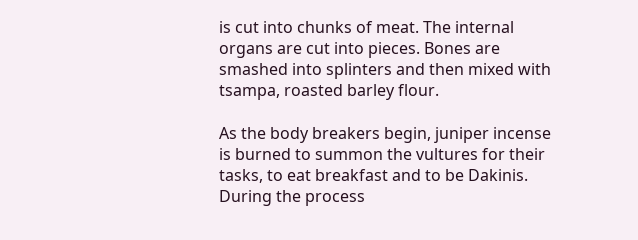is cut into chunks of meat. The internal organs are cut into pieces. Bones are smashed into splinters and then mixed with tsampa, roasted barley flour.

As the body breakers begin, juniper incense is burned to summon the vultures for their tasks, to eat breakfast and to be Dakinis. During the process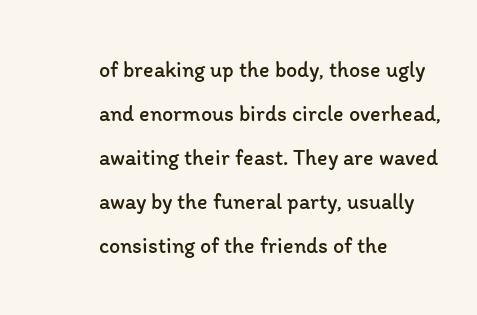of breaking up the body, those ugly and enormous birds circle overhead, awaiting their feast. They are waved away by the funeral party, usually consisting of the friends of the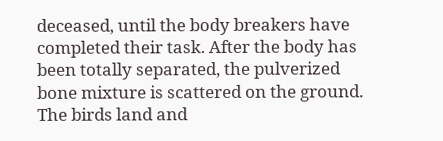deceased, until the body breakers have completed their task. After the body has been totally separated, the pulverized bone mixture is scattered on the ground. The birds land and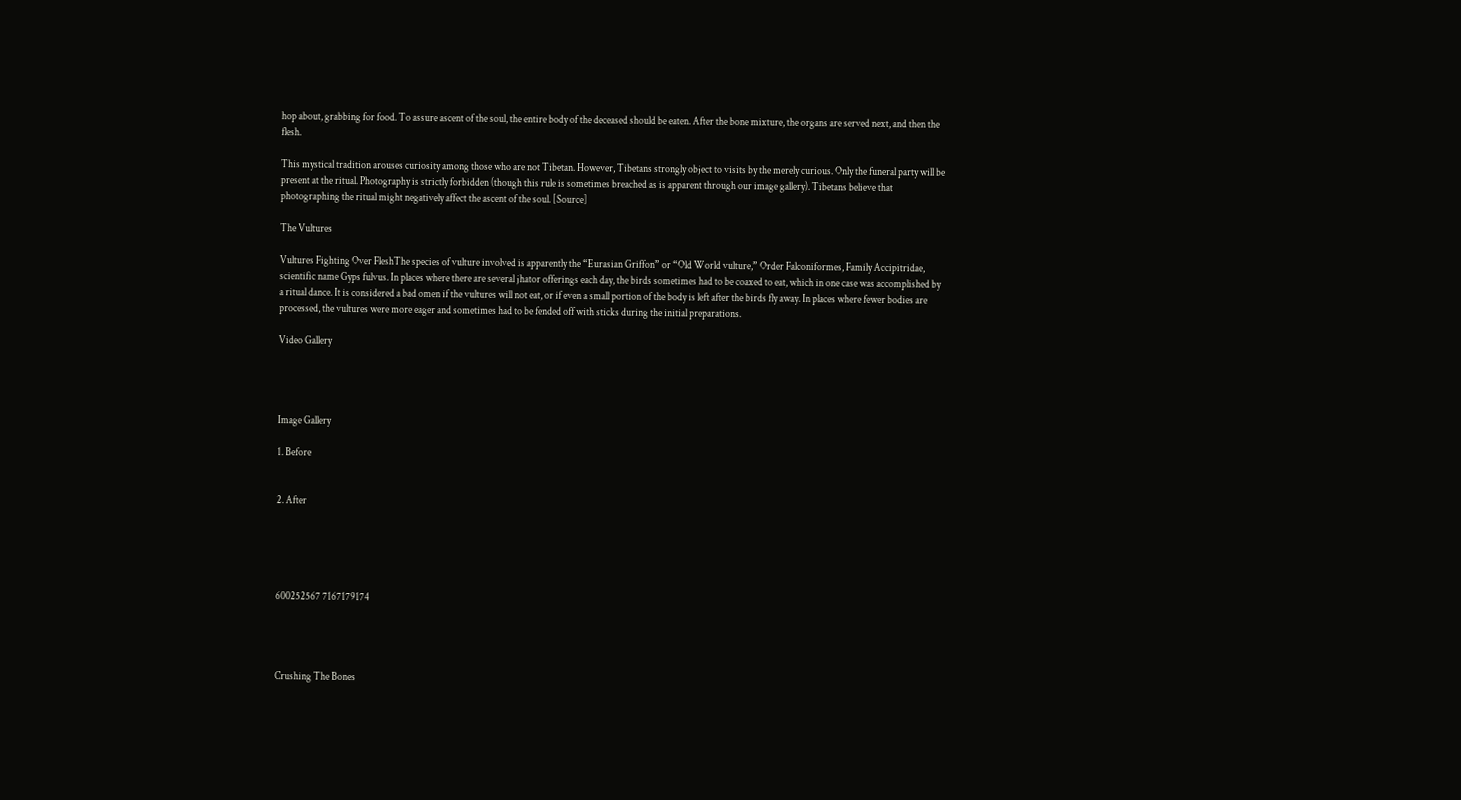hop about, grabbing for food. To assure ascent of the soul, the entire body of the deceased should be eaten. After the bone mixture, the organs are served next, and then the flesh.

This mystical tradition arouses curiosity among those who are not Tibetan. However, Tibetans strongly object to visits by the merely curious. Only the funeral party will be present at the ritual. Photography is strictly forbidden (though this rule is sometimes breached as is apparent through our image gallery). Tibetans believe that photographing the ritual might negatively affect the ascent of the soul. [Source]

The Vultures

Vultures Fighting Over FleshThe species of vulture involved is apparently the “Eurasian Griffon” or “Old World vulture,” Order Falconiformes, Family Accipitridae, scientific name Gyps fulvus. In places where there are several jhator offerings each day, the birds sometimes had to be coaxed to eat, which in one case was accomplished by a ritual dance. It is considered a bad omen if the vultures will not eat, or if even a small portion of the body is left after the birds fly away. In places where fewer bodies are processed, the vultures were more eager and sometimes had to be fended off with sticks during the initial preparations.

Video Gallery




Image Gallery

1. Before


2. After





600252567 7167179174




Crushing The Bones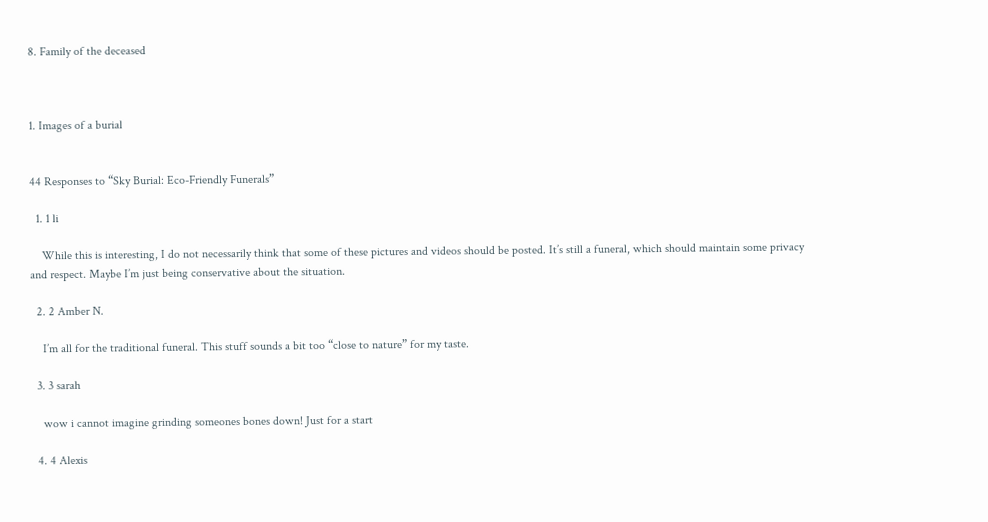8. Family of the deceased



1. Images of a burial


44 Responses to “Sky Burial: Eco-Friendly Funerals”

  1. 1 li

    While this is interesting, I do not necessarily think that some of these pictures and videos should be posted. It’s still a funeral, which should maintain some privacy and respect. Maybe I’m just being conservative about the situation.

  2. 2 Amber N.

    I’m all for the traditional funeral. This stuff sounds a bit too “close to nature” for my taste.

  3. 3 sarah

    wow i cannot imagine grinding someones bones down! Just for a start

  4. 4 Alexis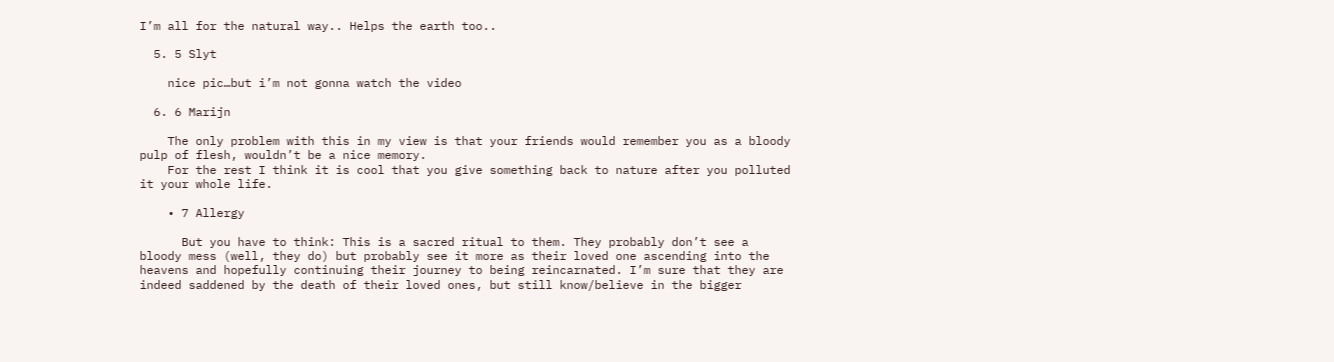I’m all for the natural way.. Helps the earth too..

  5. 5 Slyt

    nice pic…but i’m not gonna watch the video

  6. 6 Marijn

    The only problem with this in my view is that your friends would remember you as a bloody pulp of flesh, wouldn’t be a nice memory.
    For the rest I think it is cool that you give something back to nature after you polluted it your whole life.

    • 7 Allergy

      But you have to think: This is a sacred ritual to them. They probably don’t see a bloody mess (well, they do) but probably see it more as their loved one ascending into the heavens and hopefully continuing their journey to being reincarnated. I’m sure that they are indeed saddened by the death of their loved ones, but still know/believe in the bigger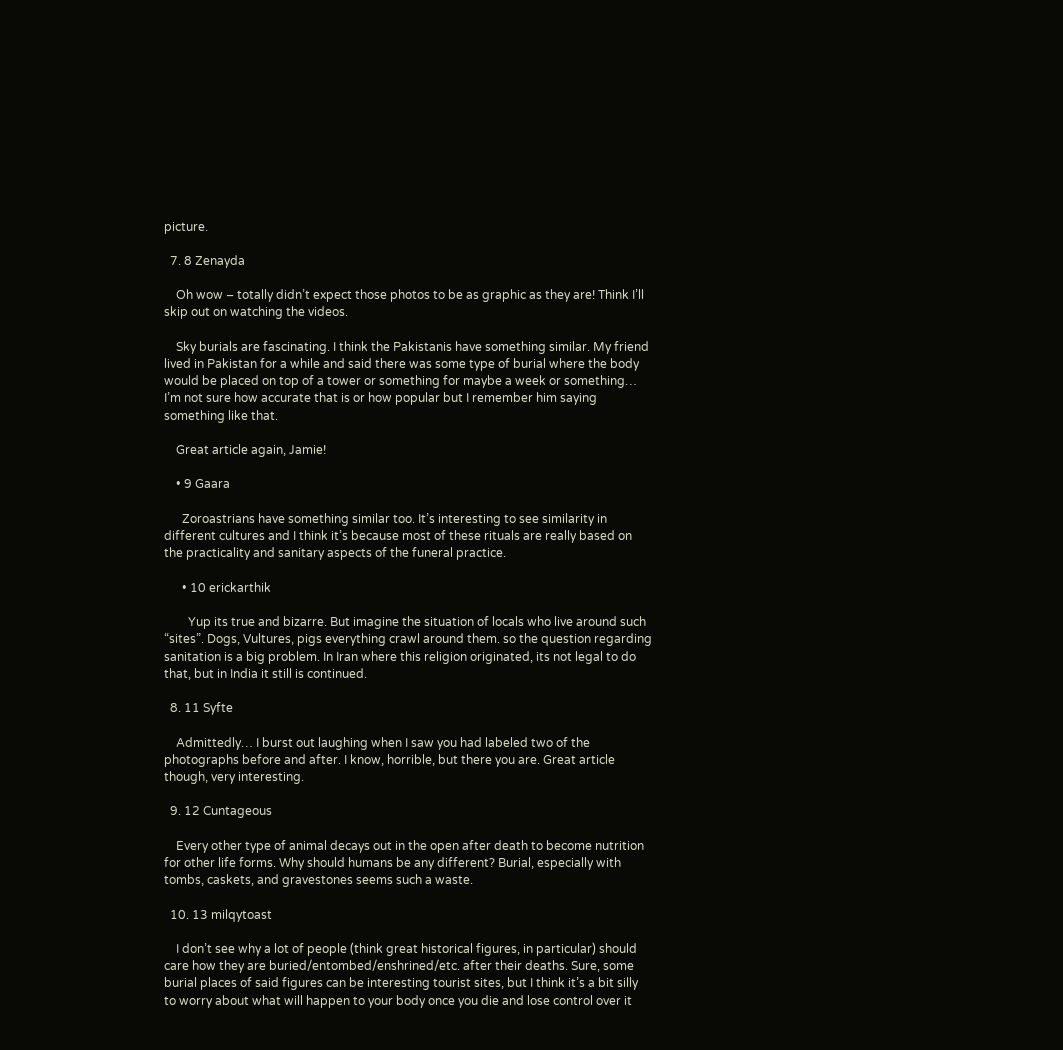picture.

  7. 8 Zenayda

    Oh wow – totally didn’t expect those photos to be as graphic as they are! Think I’ll skip out on watching the videos.

    Sky burials are fascinating. I think the Pakistanis have something similar. My friend lived in Pakistan for a while and said there was some type of burial where the body would be placed on top of a tower or something for maybe a week or something… I’m not sure how accurate that is or how popular but I remember him saying something like that.

    Great article again, Jamie!

    • 9 Gaara

      Zoroastrians have something similar too. It’s interesting to see similarity in different cultures and I think it’s because most of these rituals are really based on the practicality and sanitary aspects of the funeral practice.

      • 10 erickarthik

        Yup its true and bizarre. But imagine the situation of locals who live around such “sites”. Dogs, Vultures, pigs everything crawl around them. so the question regarding sanitation is a big problem. In Iran where this religion originated, its not legal to do that, but in India it still is continued.

  8. 11 Syfte

    Admittedly… I burst out laughing when I saw you had labeled two of the photographs before and after. I know, horrible, but there you are. Great article though, very interesting.

  9. 12 Cuntageous

    Every other type of animal decays out in the open after death to become nutrition for other life forms. Why should humans be any different? Burial, especially with tombs, caskets, and gravestones seems such a waste.

  10. 13 milqytoast

    I don’t see why a lot of people (think great historical figures, in particular) should care how they are buried/entombed/enshrined/etc. after their deaths. Sure, some burial places of said figures can be interesting tourist sites, but I think it’s a bit silly to worry about what will happen to your body once you die and lose control over it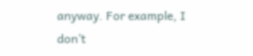anyway. For example, I don’t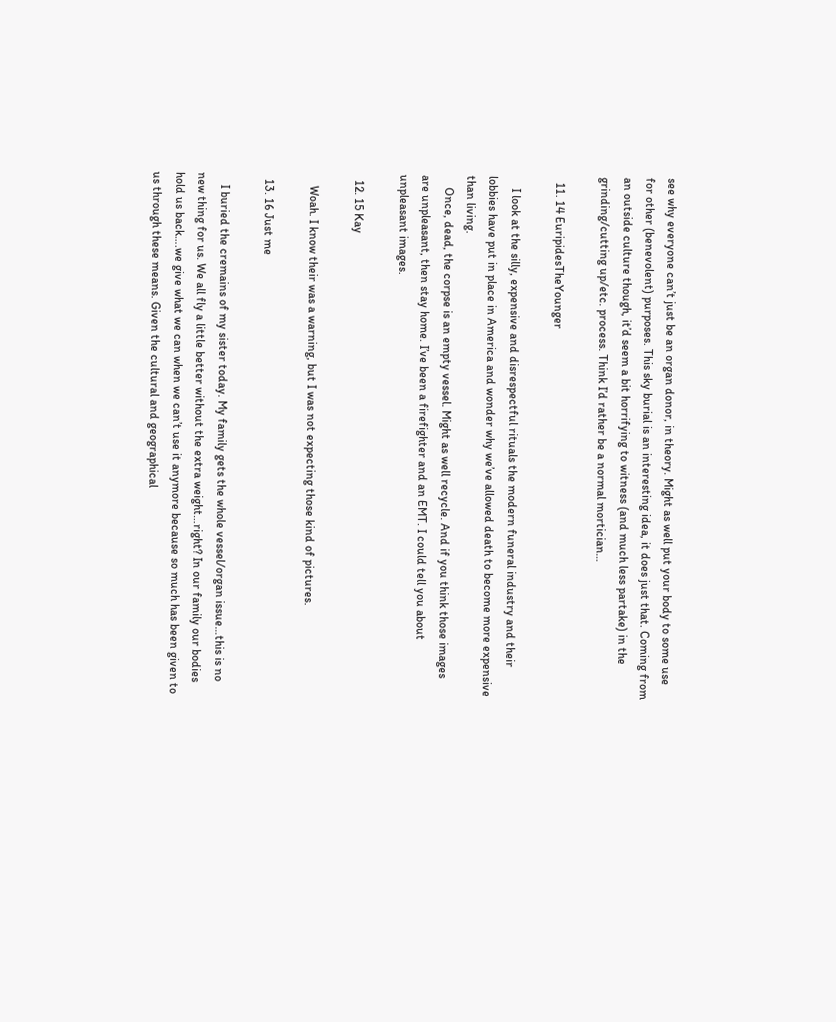see why everyone can’t just be an organ donor, in theory. Might as well put your body to some use for other (benevolent) purposes. This sky burial is an interesting idea, it does just that. Coming from an outside culture though, it’d seem a bit horrifying to witness (and much less partake) in the grinding/cutting up/etc. process. Think I’d rather be a normal mortician…

  11. 14 EuripidesTheYounger

    I look at the silly, expensive and disrespectful rituals the modern funeral industry and their lobbies have put in place in America and wonder why we’ve allowed death to become more expensive than living.
    Once, dead, the corpse is an empty vessel. Might as well recycle. And if you think those images are unpleasant, then stay home. I’ve been a firefighter and an EMT. I could tell you about unpleasant images.

  12. 15 Kay

    Woah. I know their was a warning, but I was not expecting those kind of pictures.

  13. 16 Just me

    I buried the cremains of my sister today. My family gets the whole vessel/organ issue…this is no new thing for us. We all fly a little better without the extra weight…right? In our family our bodies hold us back….we give what we can when we can’t use it anymore because so much has been given to us through these means. Given the cultural and geographical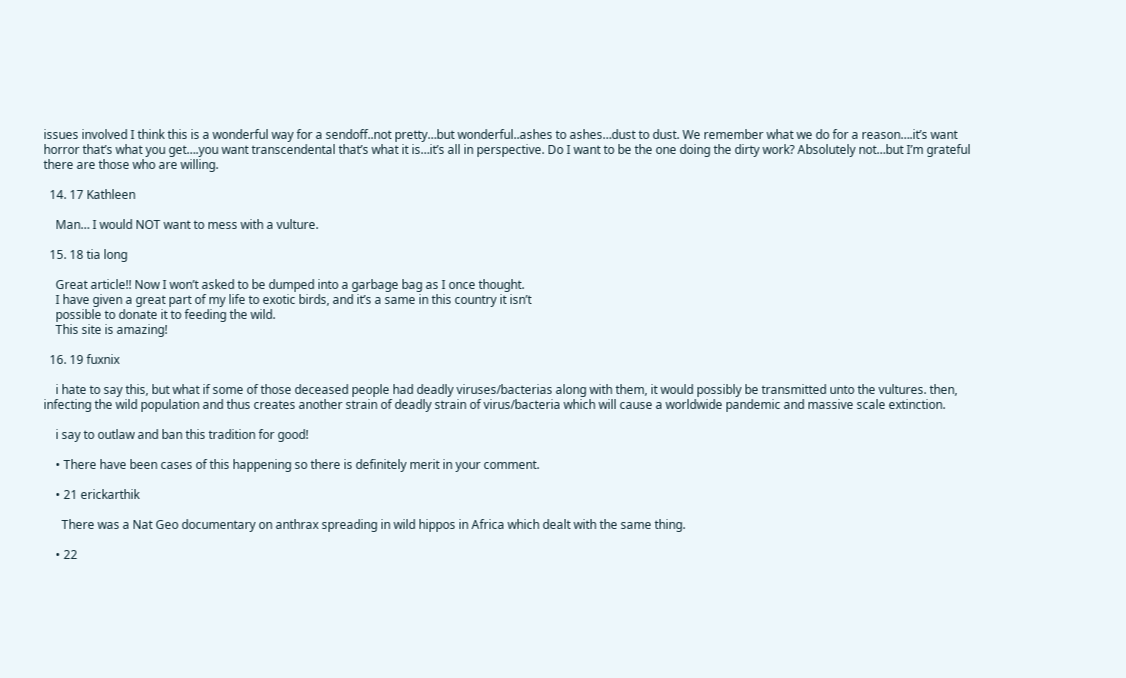issues involved I think this is a wonderful way for a sendoff..not pretty…but wonderful..ashes to ashes…dust to dust. We remember what we do for a reason….it’s want horror that’s what you get….you want transcendental that’s what it is…it’s all in perspective. Do I want to be the one doing the dirty work? Absolutely not…but I’m grateful there are those who are willing.

  14. 17 Kathleen

    Man… I would NOT want to mess with a vulture.

  15. 18 tia long

    Great article!! Now I won’t asked to be dumped into a garbage bag as I once thought.
    I have given a great part of my life to exotic birds, and it’s a same in this country it isn’t
    possible to donate it to feeding the wild.
    This site is amazing!

  16. 19 fuxnix

    i hate to say this, but what if some of those deceased people had deadly viruses/bacterias along with them, it would possibly be transmitted unto the vultures. then, infecting the wild population and thus creates another strain of deadly strain of virus/bacteria which will cause a worldwide pandemic and massive scale extinction.

    i say to outlaw and ban this tradition for good!

    • There have been cases of this happening so there is definitely merit in your comment.

    • 21 erickarthik

      There was a Nat Geo documentary on anthrax spreading in wild hippos in Africa which dealt with the same thing.

    • 22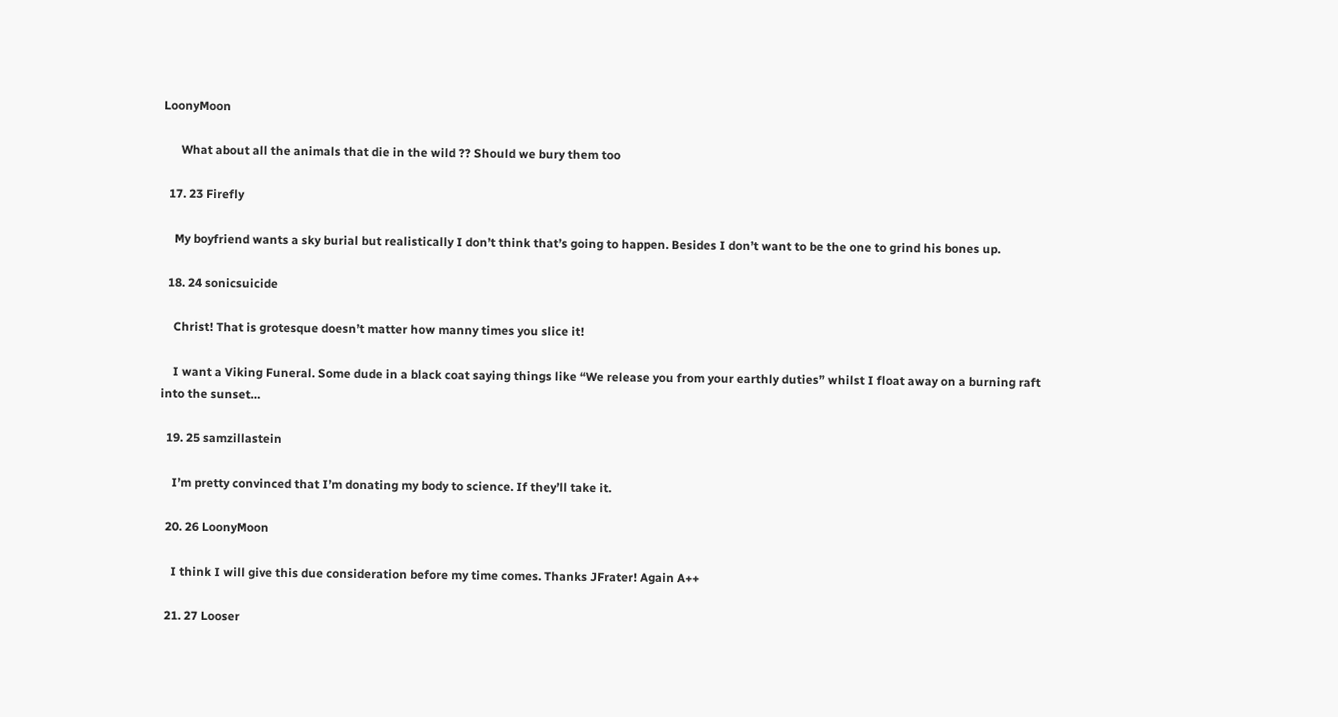LoonyMoon

      What about all the animals that die in the wild ?? Should we bury them too

  17. 23 Firefly

    My boyfriend wants a sky burial but realistically I don’t think that’s going to happen. Besides I don’t want to be the one to grind his bones up.

  18. 24 sonicsuicide

    Christ! That is grotesque doesn’t matter how manny times you slice it!

    I want a Viking Funeral. Some dude in a black coat saying things like “We release you from your earthly duties” whilst I float away on a burning raft into the sunset…

  19. 25 samzillastein

    I’m pretty convinced that I’m donating my body to science. If they’ll take it.

  20. 26 LoonyMoon

    I think I will give this due consideration before my time comes. Thanks JFrater! Again A++

  21. 27 Looser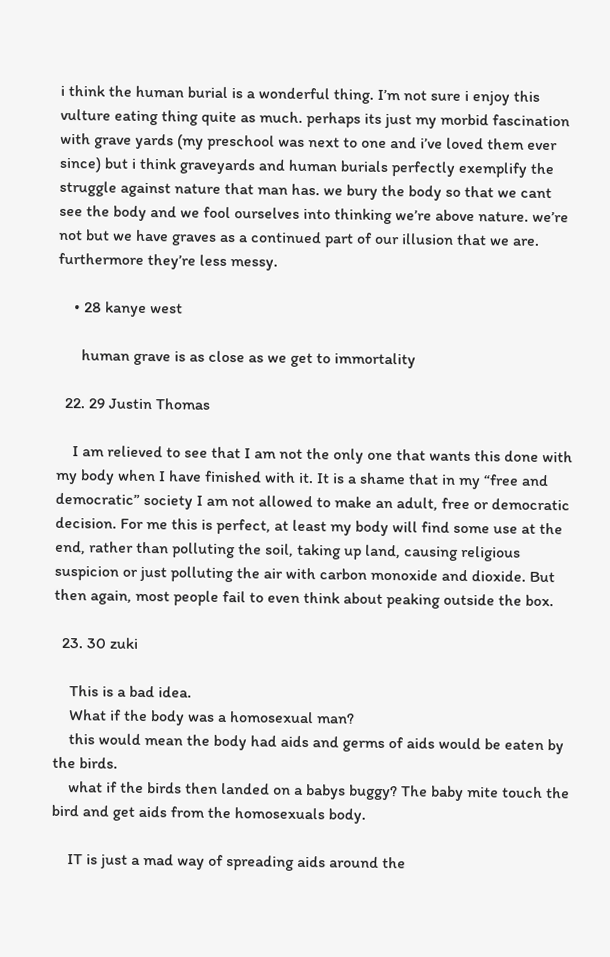i think the human burial is a wonderful thing. I’m not sure i enjoy this vulture eating thing quite as much. perhaps its just my morbid fascination with grave yards (my preschool was next to one and i’ve loved them ever since) but i think graveyards and human burials perfectly exemplify the struggle against nature that man has. we bury the body so that we cant see the body and we fool ourselves into thinking we’re above nature. we’re not but we have graves as a continued part of our illusion that we are. furthermore they’re less messy.

    • 28 kanye west

      human grave is as close as we get to immortality

  22. 29 Justin Thomas

    I am relieved to see that I am not the only one that wants this done with my body when I have finished with it. It is a shame that in my “free and democratic” society I am not allowed to make an adult, free or democratic decision. For me this is perfect, at least my body will find some use at the end, rather than polluting the soil, taking up land, causing religious suspicion or just polluting the air with carbon monoxide and dioxide. But then again, most people fail to even think about peaking outside the box.

  23. 30 zuki

    This is a bad idea.
    What if the body was a homosexual man?
    this would mean the body had aids and germs of aids would be eaten by the birds.
    what if the birds then landed on a babys buggy? The baby mite touch the bird and get aids from the homosexuals body.

    IT is just a mad way of spreading aids around the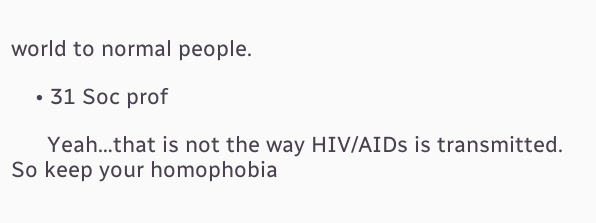world to normal people.

    • 31 Soc prof

      Yeah…that is not the way HIV/AIDs is transmitted. So keep your homophobia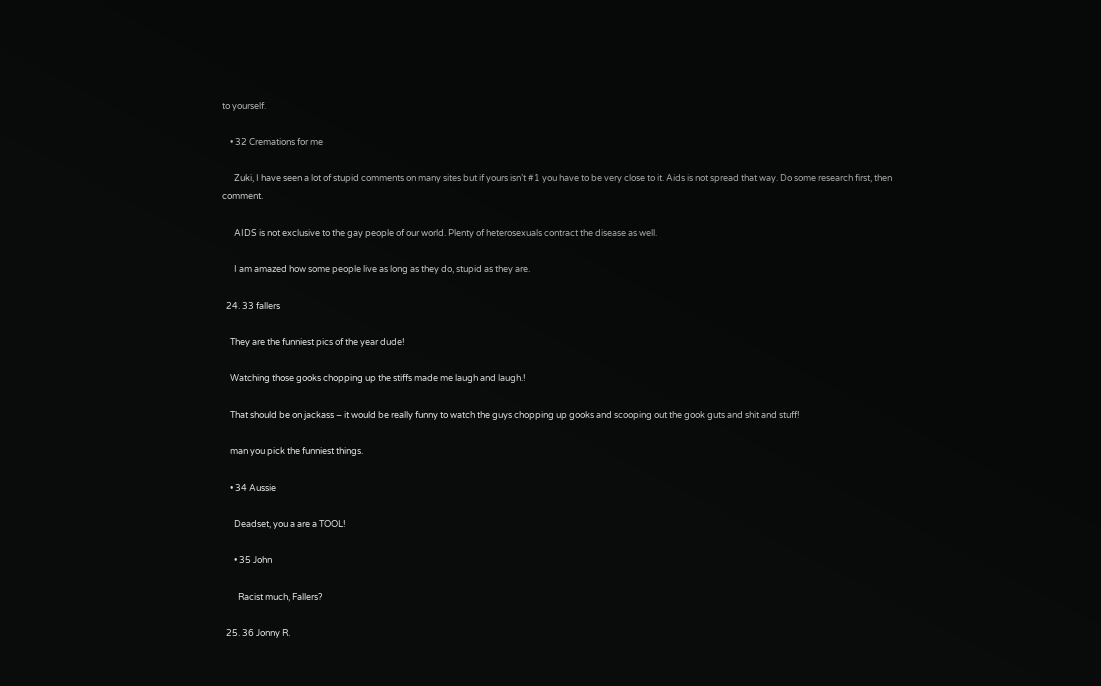to yourself.

    • 32 Cremations for me

      Zuki, I have seen a lot of stupid comments on many sites but if yours isn’t #1 you have to be very close to it. Aids is not spread that way. Do some research first, then comment.

      AIDS is not exclusive to the gay people of our world. Plenty of heterosexuals contract the disease as well.

      I am amazed how some people live as long as they do, stupid as they are.

  24. 33 fallers

    They are the funniest pics of the year dude!

    Watching those gooks chopping up the stiffs made me laugh and laugh.!

    That should be on jackass – it would be really funny to watch the guys chopping up gooks and scooping out the gook guts and shit and stuff!

    man you pick the funniest things.

    • 34 Aussie

      Deadset, you a are a TOOL!

      • 35 John

        Racist much, Fallers?

  25. 36 Jonny R.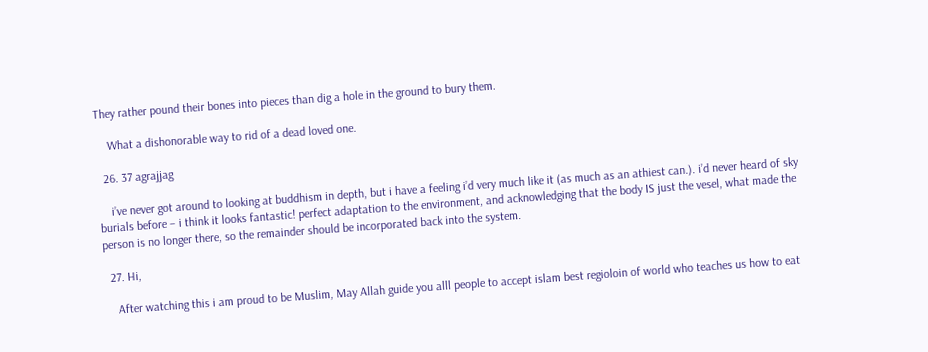They rather pound their bones into pieces than dig a hole in the ground to bury them.

    What a dishonorable way to rid of a dead loved one.

  26. 37 agrajjag

    i’ve never got around to looking at buddhism in depth, but i have a feeling i’d very much like it (as much as an athiest can.). i’d never heard of sky burials before – i think it looks fantastic! perfect adaptation to the environment, and acknowledging that the body IS just the vesel, what made the person is no longer there, so the remainder should be incorporated back into the system.

  27. Hi,

    After watching this i am proud to be Muslim, May Allah guide you alll people to accept islam best regioloin of world who teaches us how to eat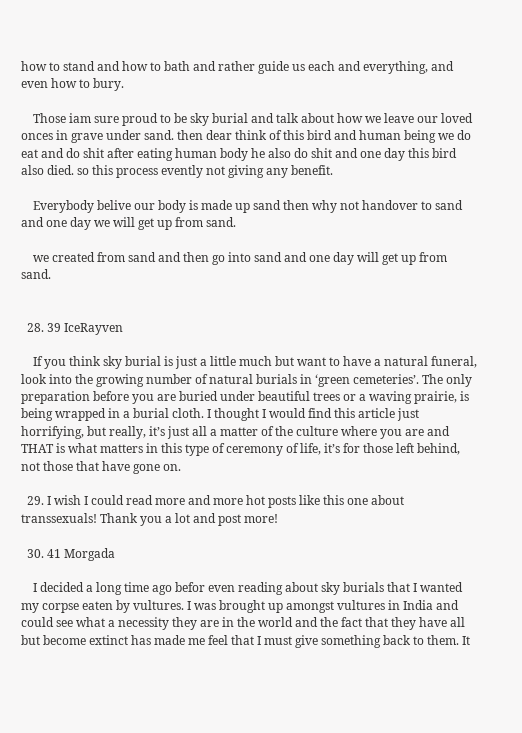how to stand and how to bath and rather guide us each and everything, and even how to bury.

    Those iam sure proud to be sky burial and talk about how we leave our loved onces in grave under sand. then dear think of this bird and human being we do eat and do shit after eating human body he also do shit and one day this bird also died. so this process evently not giving any benefit.

    Everybody belive our body is made up sand then why not handover to sand and one day we will get up from sand.

    we created from sand and then go into sand and one day will get up from sand.


  28. 39 IceRayven

    If you think sky burial is just a little much but want to have a natural funeral, look into the growing number of natural burials in ‘green cemeteries’. The only preparation before you are buried under beautiful trees or a waving prairie, is being wrapped in a burial cloth. I thought I would find this article just horrifying, but really, it’s just all a matter of the culture where you are and THAT is what matters in this type of ceremony of life, it’s for those left behind, not those that have gone on.

  29. I wish I could read more and more hot posts like this one about transsexuals! Thank you a lot and post more!

  30. 41 Morgada

    I decided a long time ago befor even reading about sky burials that I wanted my corpse eaten by vultures. I was brought up amongst vultures in India and could see what a necessity they are in the world and the fact that they have all but become extinct has made me feel that I must give something back to them. It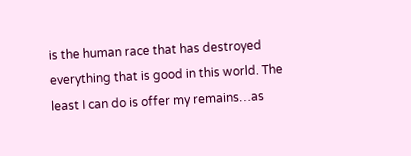is the human race that has destroyed everything that is good in this world. The least I can do is offer my remains…as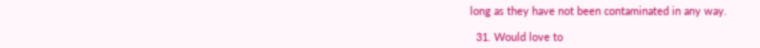long as they have not been contaminated in any way.

  31. Would love to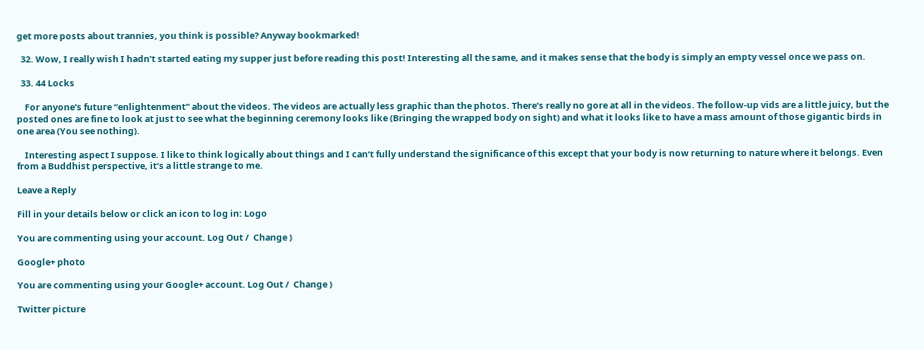get more posts about trannies, you think is possible? Anyway bookmarked!

  32. Wow, I really wish I hadn’t started eating my supper just before reading this post! Interesting all the same, and it makes sense that the body is simply an empty vessel once we pass on.

  33. 44 Locks

    For anyone’s future “enlightenment” about the videos. The videos are actually less graphic than the photos. There’s really no gore at all in the videos. The follow-up vids are a little juicy, but the posted ones are fine to look at just to see what the beginning ceremony looks like (Bringing the wrapped body on sight) and what it looks like to have a mass amount of those gigantic birds in one area (You see nothing).

    Interesting aspect I suppose. I like to think logically about things and I can’t fully understand the significance of this except that your body is now returning to nature where it belongs. Even from a Buddhist perspective, it’s a little strange to me.

Leave a Reply

Fill in your details below or click an icon to log in: Logo

You are commenting using your account. Log Out /  Change )

Google+ photo

You are commenting using your Google+ account. Log Out /  Change )

Twitter picture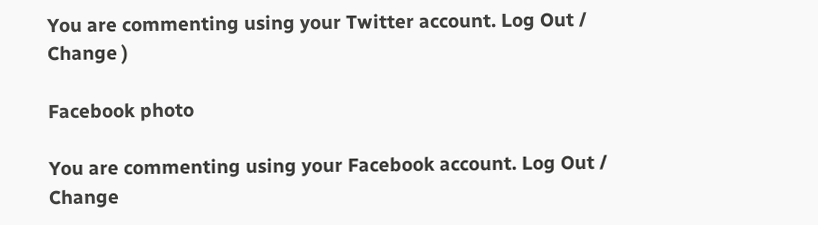You are commenting using your Twitter account. Log Out /  Change )

Facebook photo

You are commenting using your Facebook account. Log Out /  Change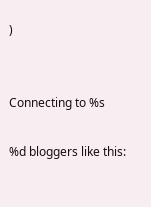)


Connecting to %s

%d bloggers like this: